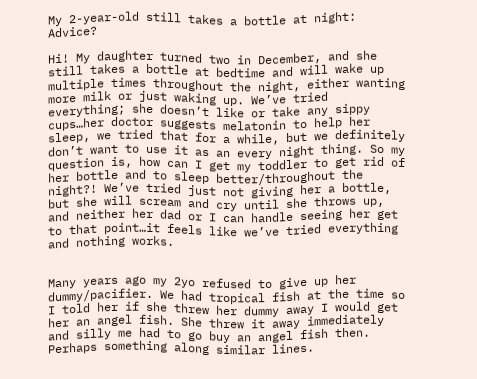My 2-year-old still takes a bottle at night: Advice?

Hi! My daughter turned two in December, and she still takes a bottle at bedtime and will wake up multiple times throughout the night, either wanting more milk or just waking up. We’ve tried everything; she doesn’t like or take any sippy cups…her doctor suggests melatonin to help her sleep, we tried that for a while, but we definitely don’t want to use it as an every night thing. So my question is, how can I get my toddler to get rid of her bottle and to sleep better/throughout the night?! We’ve tried just not giving her a bottle, but she will scream and cry until she throws up, and neither her dad or I can handle seeing her get to that point…it feels like we’ve tried everything and nothing works.


Many years ago my 2yo refused to give up her dummy/pacifier. We had tropical fish at the time so I told her if she threw her dummy away I would get her an angel fish. She threw it away immediately and silly me had to go buy an angel fish then. Perhaps something along similar lines.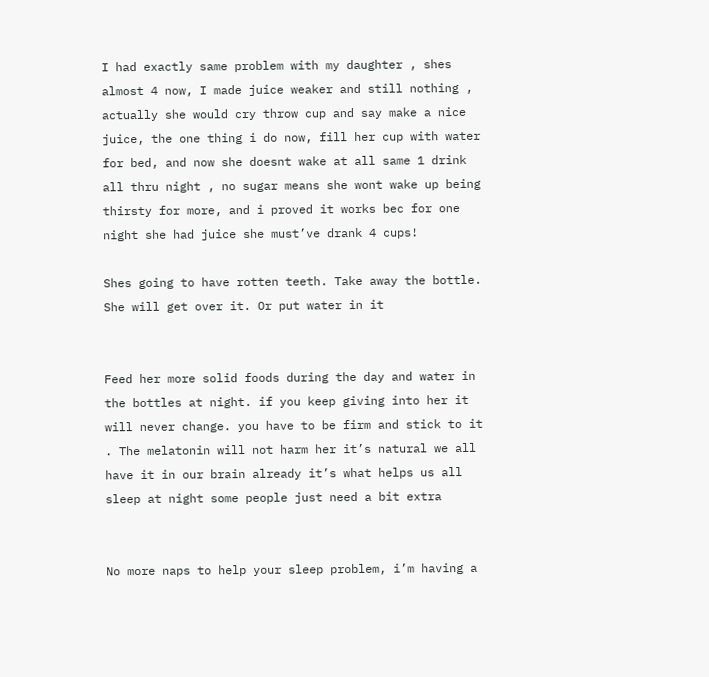I had exactly same problem with my daughter , shes almost 4 now, I made juice weaker and still nothing , actually she would cry throw cup and say make a nice juice, the one thing i do now, fill her cup with water for bed, and now she doesnt wake at all same 1 drink all thru night , no sugar means she wont wake up being thirsty for more, and i proved it works bec for one night she had juice she must’ve drank 4 cups!

Shes going to have rotten teeth. Take away the bottle. She will get over it. Or put water in it


Feed her more solid foods during the day and water in the bottles at night. if you keep giving into her it will never change. you have to be firm and stick to it . The melatonin will not harm her it’s natural we all have it in our brain already it’s what helps us all sleep at night some people just need a bit extra


No more naps to help your sleep problem, i’m having a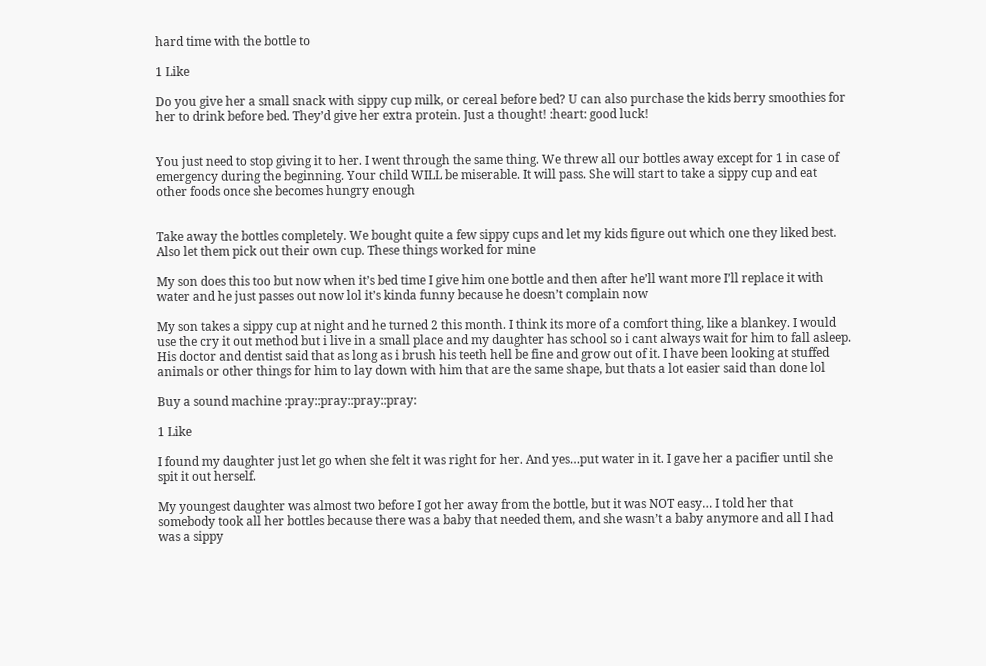hard time with the bottle to

1 Like

Do you give her a small snack with sippy cup milk, or cereal before bed? U can also purchase the kids berry smoothies for her to drink before bed. They’d give her extra protein. Just a thought! :heart: good luck!


You just need to stop giving it to her. I went through the same thing. We threw all our bottles away except for 1 in case of emergency during the beginning. Your child WILL be miserable. It will pass. She will start to take a sippy cup and eat other foods once she becomes hungry enough


Take away the bottles completely. We bought quite a few sippy cups and let my kids figure out which one they liked best. Also let them pick out their own cup. These things worked for mine

My son does this too but now when it’s bed time I give him one bottle and then after he’ll want more I’ll replace it with water and he just passes out now lol it’s kinda funny because he doesn’t complain now

My son takes a sippy cup at night and he turned 2 this month. I think its more of a comfort thing, like a blankey. I would use the cry it out method but i live in a small place and my daughter has school so i cant always wait for him to fall asleep. His doctor and dentist said that as long as i brush his teeth hell be fine and grow out of it. I have been looking at stuffed animals or other things for him to lay down with him that are the same shape, but thats a lot easier said than done lol

Buy a sound machine :pray::pray::pray::pray:

1 Like

I found my daughter just let go when she felt it was right for her. And yes…put water in it. I gave her a pacifier until she spit it out herself.

My youngest daughter was almost two before I got her away from the bottle, but it was NOT easy… I told her that somebody took all her bottles because there was a baby that needed them, and she wasn’t a baby anymore and all I had was a sippy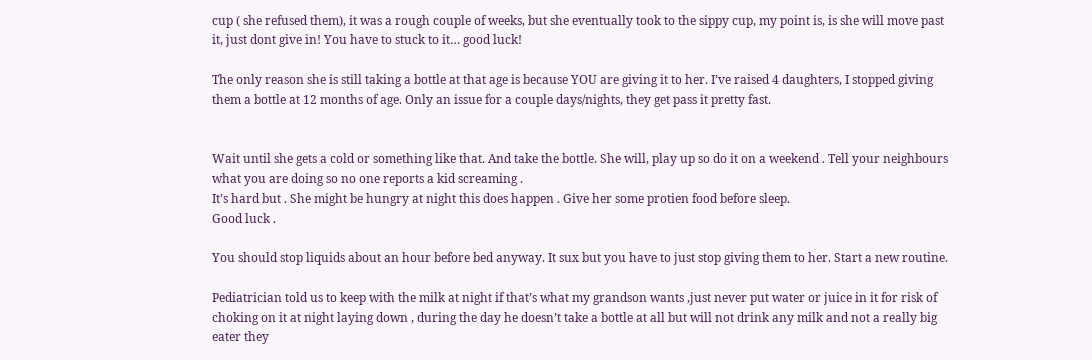cup ( she refused them), it was a rough couple of weeks, but she eventually took to the sippy cup, my point is, is she will move past it, just dont give in! You have to stuck to it… good luck!

The only reason she is still taking a bottle at that age is because YOU are giving it to her. I’ve raised 4 daughters, I stopped giving them a bottle at 12 months of age. Only an issue for a couple days/nights, they get pass it pretty fast.


Wait until she gets a cold or something like that. And take the bottle. She will, play up so do it on a weekend . Tell your neighbours what you are doing so no one reports a kid screaming .
It’s hard but . She might be hungry at night this does happen . Give her some protien food before sleep.
Good luck .

You should stop liquids about an hour before bed anyway. It sux but you have to just stop giving them to her. Start a new routine.

Pediatrician told us to keep with the milk at night if that’s what my grandson wants ,just never put water or juice in it for risk of choking on it at night laying down , during the day he doesn’t take a bottle at all but will not drink any milk and not a really big eater they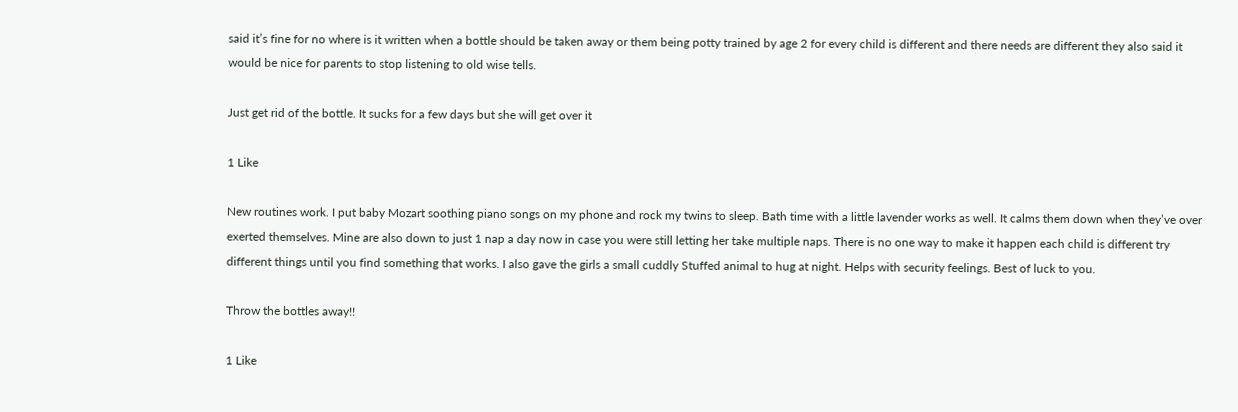said it’s fine for no where is it written when a bottle should be taken away or them being potty trained by age 2 for every child is different and there needs are different they also said it would be nice for parents to stop listening to old wise tells.

Just get rid of the bottle. It sucks for a few days but she will get over it

1 Like

New routines work. I put baby Mozart soothing piano songs on my phone and rock my twins to sleep. Bath time with a little lavender works as well. It calms them down when they’ve over exerted themselves. Mine are also down to just 1 nap a day now in case you were still letting her take multiple naps. There is no one way to make it happen each child is different try different things until you find something that works. I also gave the girls a small cuddly Stuffed animal to hug at night. Helps with security feelings. Best of luck to you.

Throw the bottles away!!

1 Like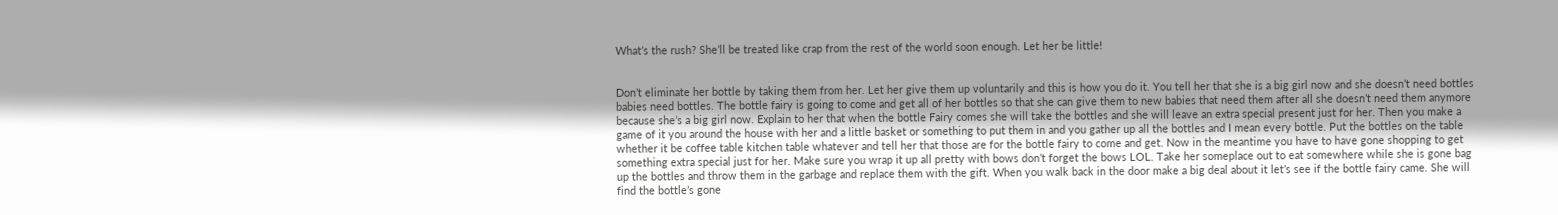What’s the rush? She’ll be treated like crap from the rest of the world soon enough. Let her be little!


Don’t eliminate her bottle by taking them from her. Let her give them up voluntarily and this is how you do it. You tell her that she is a big girl now and she doesn’t need bottles babies need bottles. The bottle fairy is going to come and get all of her bottles so that she can give them to new babies that need them after all she doesn’t need them anymore because she’s a big girl now. Explain to her that when the bottle Fairy comes she will take the bottles and she will leave an extra special present just for her. Then you make a game of it you around the house with her and a little basket or something to put them in and you gather up all the bottles and I mean every bottle. Put the bottles on the table whether it be coffee table kitchen table whatever and tell her that those are for the bottle fairy to come and get. Now in the meantime you have to have gone shopping to get something extra special just for her. Make sure you wrap it up all pretty with bows don’t forget the bows LOL. Take her someplace out to eat somewhere while she is gone bag up the bottles and throw them in the garbage and replace them with the gift. When you walk back in the door make a big deal about it let’s see if the bottle fairy came. She will find the bottle’s gone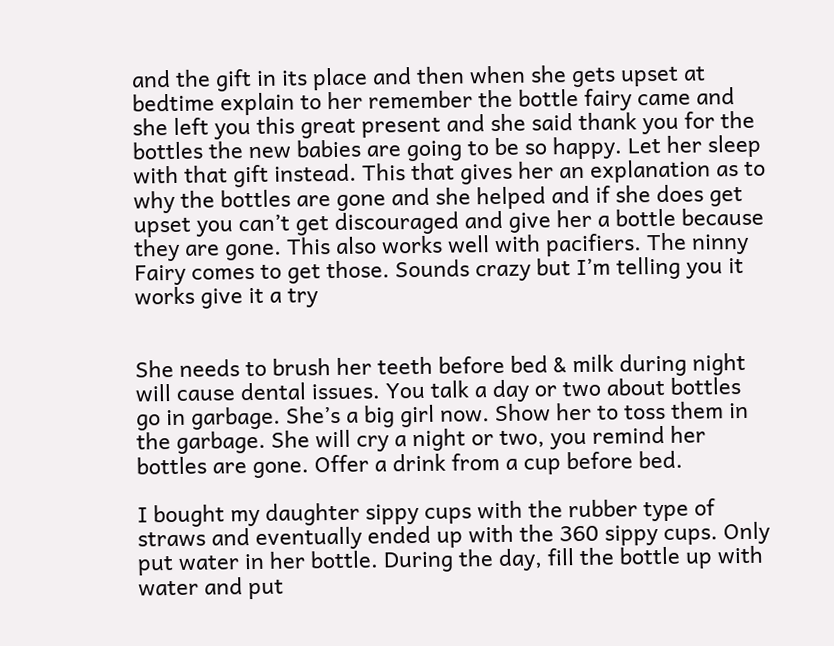and the gift in its place and then when she gets upset at bedtime explain to her remember the bottle fairy came and she left you this great present and she said thank you for the bottles the new babies are going to be so happy. Let her sleep with that gift instead. This that gives her an explanation as to why the bottles are gone and she helped and if she does get upset you can’t get discouraged and give her a bottle because they are gone. This also works well with pacifiers. The ninny Fairy comes to get those. Sounds crazy but I’m telling you it works give it a try


She needs to brush her teeth before bed & milk during night will cause dental issues. You talk a day or two about bottles go in garbage. She’s a big girl now. Show her to toss them in the garbage. She will cry a night or two, you remind her bottles are gone. Offer a drink from a cup before bed.

I bought my daughter sippy cups with the rubber type of straws and eventually ended up with the 360 sippy cups. Only put water in her bottle. During the day, fill the bottle up with water and put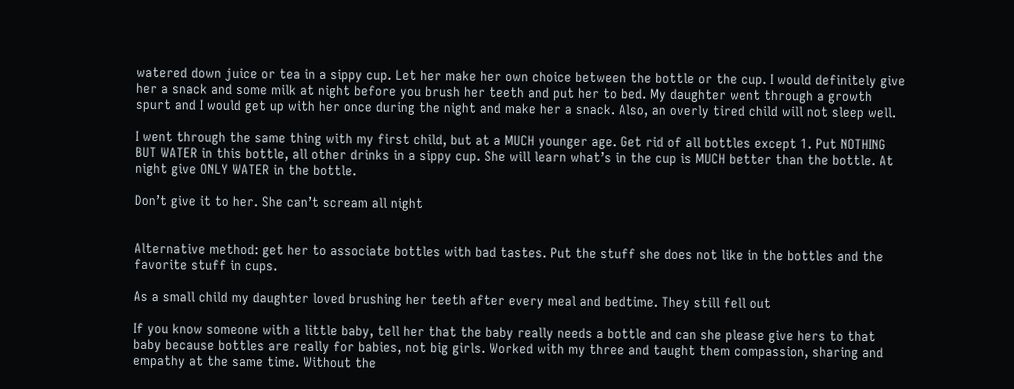watered down juice or tea in a sippy cup. Let her make her own choice between the bottle or the cup. I would definitely give her a snack and some milk at night before you brush her teeth and put her to bed. My daughter went through a growth spurt and I would get up with her once during the night and make her a snack. Also, an overly tired child will not sleep well.

I went through the same thing with my first child, but at a MUCH younger age. Get rid of all bottles except 1. Put NOTHING BUT WATER in this bottle, all other drinks in a sippy cup. She will learn what’s in the cup is MUCH better than the bottle. At night give ONLY WATER in the bottle.

Don’t give it to her. She can’t scream all night


Alternative method: get her to associate bottles with bad tastes. Put the stuff she does not like in the bottles and the favorite stuff in cups.

As a small child my daughter loved brushing her teeth after every meal and bedtime. They still fell out

If you know someone with a little baby, tell her that the baby really needs a bottle and can she please give hers to that baby because bottles are really for babies, not big girls. Worked with my three and taught them compassion, sharing and empathy at the same time. Without the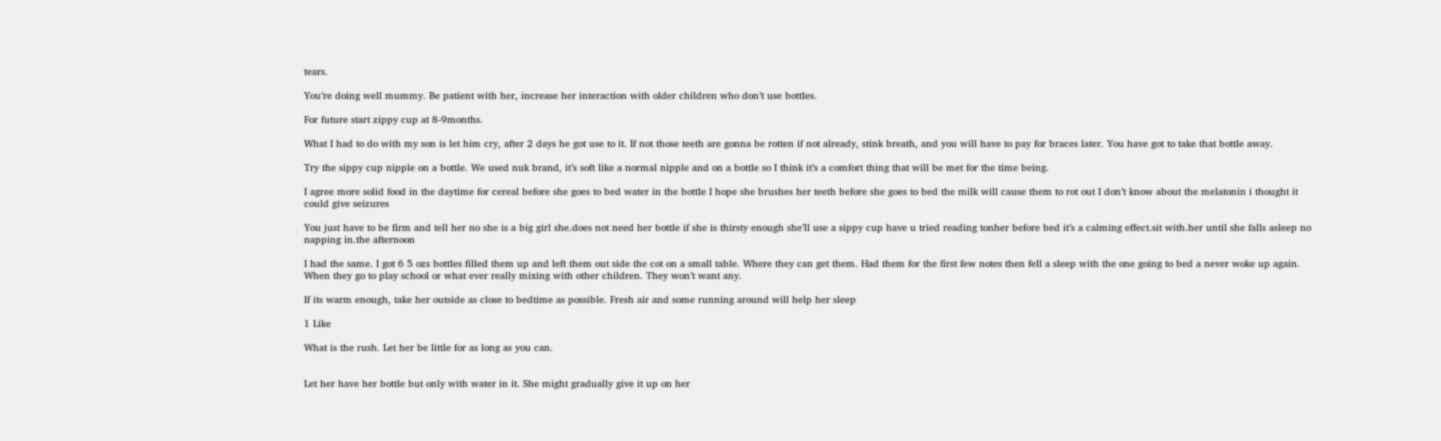tears.

You’re doing well mummy. Be patient with her, increase her interaction with older children who don’t use bottles.

For future start zippy cup at 8-9months.

What I had to do with my son is let him cry, after 2 days he got use to it. If not those teeth are gonna be rotten if not already, stink breath, and you will have to pay for braces later. You have got to take that bottle away.

Try the sippy cup nipple on a bottle. We used nuk brand, it’s soft like a normal nipple and on a bottle so I think it’s a comfort thing that will be met for the time being.

I agree more solid food in the daytime for cereal before she goes to bed water in the bottle I hope she brushes her teeth before she goes to bed the milk will cause them to rot out I don’t know about the melatonin i thought it could give seizures

You just have to be firm and tell her no she is a big girl she.does not need her bottle if she is thirsty enough she’ll use a sippy cup have u tried reading tonher before bed it’s a calming effect.sit with.her until she falls asleep no napping in.the afternoon

I had the same. I got 6 5 ozs bottles filled them up and left them out side the cot on a small table. Where they can get them. Had them for the first few notes then fell a sleep with the one going to bed a never woke up again. When they go to play school or what ever really mixing with other children. They won’t want any.

If its warm enough, take her outside as close to bedtime as possible. Fresh air and some running around will help her sleep

1 Like

What is the rush. Let her be little for as long as you can.


Let her have her bottle but only with water in it. She might gradually give it up on her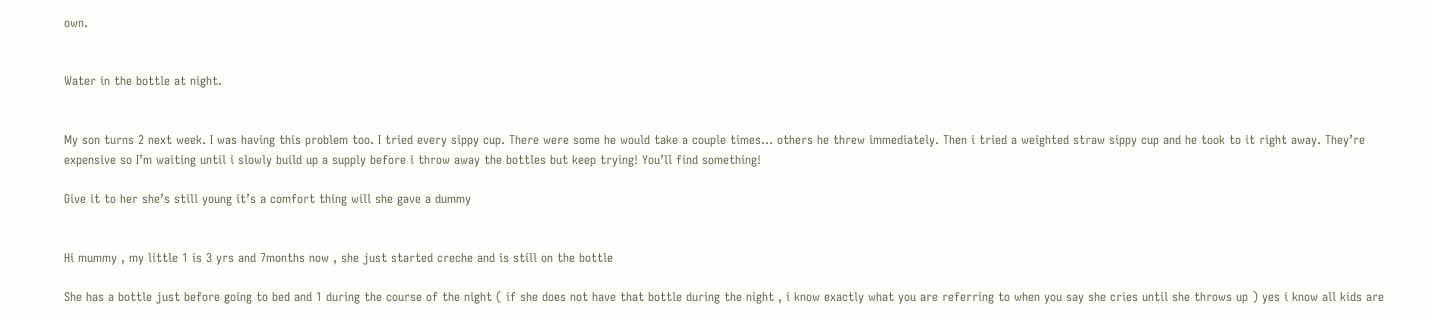own.


Water in the bottle at night.


My son turns 2 next week. I was having this problem too. I tried every sippy cup. There were some he would take a couple times… others he threw immediately. Then i tried a weighted straw sippy cup and he took to it right away. They’re expensive so I’m waiting until i slowly build up a supply before i throw away the bottles but keep trying! You’ll find something!

Give it to her she’s still young it’s a comfort thing will she gave a dummy


Hi mummy , my little 1 is 3 yrs and 7months now , she just started creche and is still on the bottle

She has a bottle just before going to bed and 1 during the course of the night ( if she does not have that bottle during the night , i know exactly what you are referring to when you say she cries until she throws up ) yes i know all kids are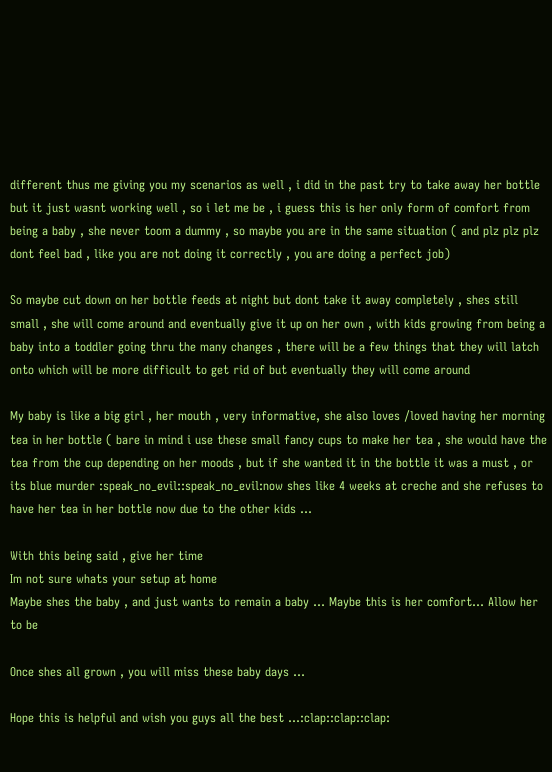different thus me giving you my scenarios as well , i did in the past try to take away her bottle but it just wasnt working well , so i let me be , i guess this is her only form of comfort from being a baby , she never toom a dummy , so maybe you are in the same situation ( and plz plz plz dont feel bad , like you are not doing it correctly , you are doing a perfect job)

So maybe cut down on her bottle feeds at night but dont take it away completely , shes still small , she will come around and eventually give it up on her own , with kids growing from being a baby into a toddler going thru the many changes , there will be a few things that they will latch onto which will be more difficult to get rid of but eventually they will come around

My baby is like a big girl , her mouth , very informative, she also loves /loved having her morning tea in her bottle ( bare in mind i use these small fancy cups to make her tea , she would have the tea from the cup depending on her moods , but if she wanted it in the bottle it was a must , or its blue murder :speak_no_evil::speak_no_evil:now shes like 4 weeks at creche and she refuses to have her tea in her bottle now due to the other kids …

With this being said , give her time
Im not sure whats your setup at home
Maybe shes the baby , and just wants to remain a baby … Maybe this is her comfort… Allow her to be

Once shes all grown , you will miss these baby days …

Hope this is helpful and wish you guys all the best …:clap::clap::clap: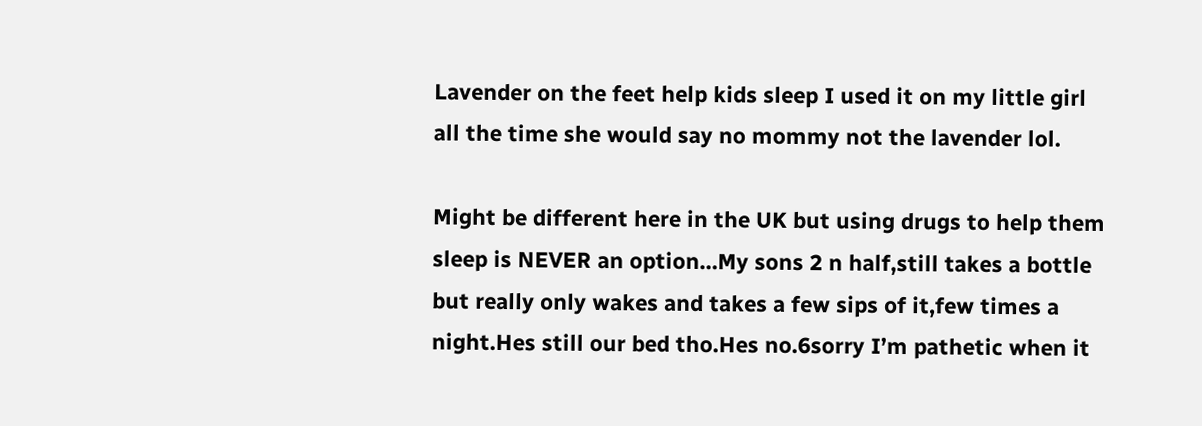Lavender on the feet help kids sleep I used it on my little girl all the time she would say no mommy not the lavender lol.

Might be different here in the UK but using drugs to help them sleep is NEVER an option…My sons 2 n half,still takes a bottle but really only wakes and takes a few sips of it,few times a night.Hes still our bed tho.Hes no.6sorry I’m pathetic when it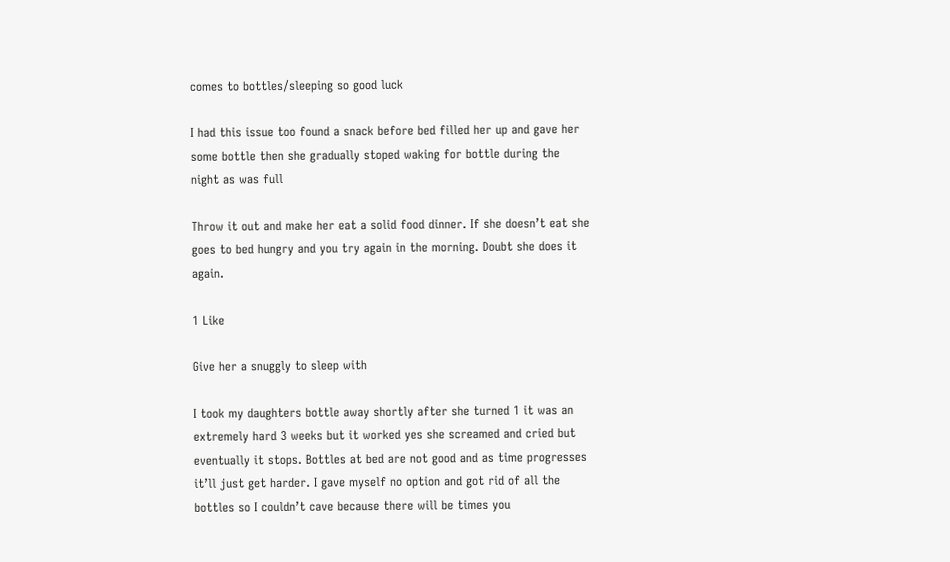comes to bottles/sleeping so good luck

I had this issue too found a snack before bed filled her up and gave her some bottle then she gradually stoped waking for bottle during the night as was full

Throw it out and make her eat a solid food dinner. If she doesn’t eat she goes to bed hungry and you try again in the morning. Doubt she does it again.

1 Like

Give her a snuggly to sleep with

I took my daughters bottle away shortly after she turned 1 it was an extremely hard 3 weeks but it worked yes she screamed and cried but eventually it stops. Bottles at bed are not good and as time progresses it’ll just get harder. I gave myself no option and got rid of all the bottles so I couldn’t cave because there will be times you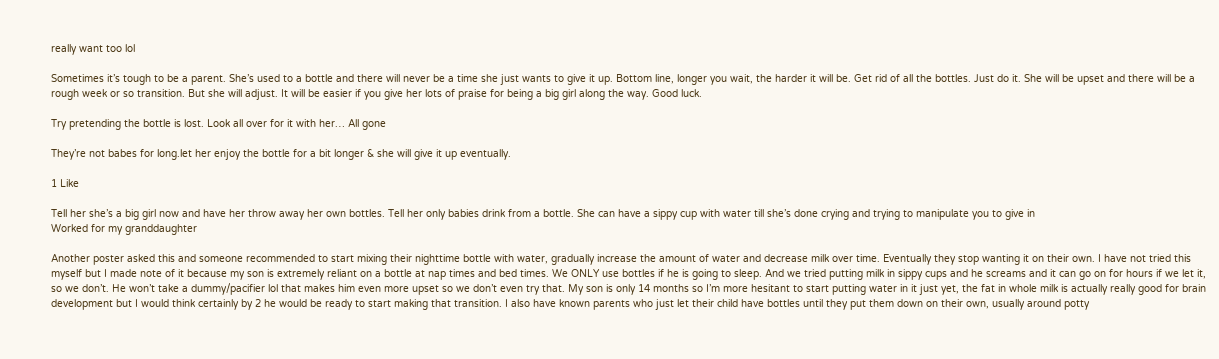really want too lol

Sometimes it’s tough to be a parent. She’s used to a bottle and there will never be a time she just wants to give it up. Bottom line, longer you wait, the harder it will be. Get rid of all the bottles. Just do it. She will be upset and there will be a rough week or so transition. But she will adjust. It will be easier if you give her lots of praise for being a big girl along the way. Good luck.

Try pretending the bottle is lost. Look all over for it with her… All gone

They’re not babes for long.let her enjoy the bottle for a bit longer & she will give it up eventually.

1 Like

Tell her she’s a big girl now and have her throw away her own bottles. Tell her only babies drink from a bottle. She can have a sippy cup with water till she’s done crying and trying to manipulate you to give in
Worked for my granddaughter

Another poster asked this and someone recommended to start mixing their nighttime bottle with water, gradually increase the amount of water and decrease milk over time. Eventually they stop wanting it on their own. I have not tried this myself but I made note of it because my son is extremely reliant on a bottle at nap times and bed times. We ONLY use bottles if he is going to sleep. And we tried putting milk in sippy cups and he screams and it can go on for hours if we let it, so we don’t. He won’t take a dummy/pacifier lol that makes him even more upset so we don’t even try that. My son is only 14 months so I’m more hesitant to start putting water in it just yet, the fat in whole milk is actually really good for brain development but I would think certainly by 2 he would be ready to start making that transition. I also have known parents who just let their child have bottles until they put them down on their own, usually around potty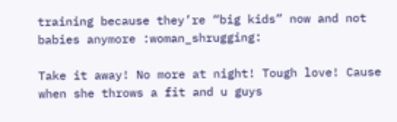training because they’re “big kids” now and not babies anymore :woman_shrugging:

Take it away! No more at night! Tough love! Cause when she throws a fit and u guys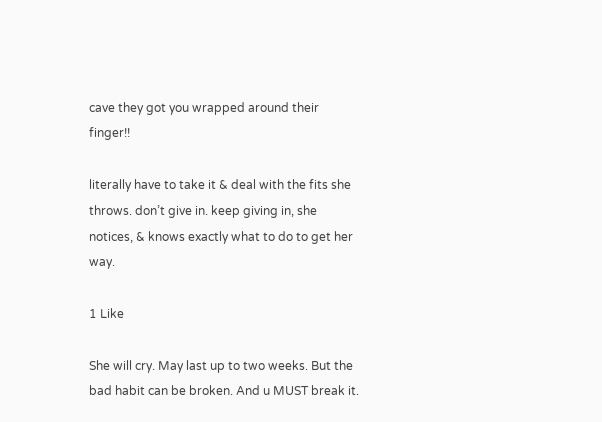cave they got you wrapped around their finger!!

literally have to take it & deal with the fits she throws. don’t give in. keep giving in, she notices, & knows exactly what to do to get her way.

1 Like

She will cry. May last up to two weeks. But the bad habit can be broken. And u MUST break it.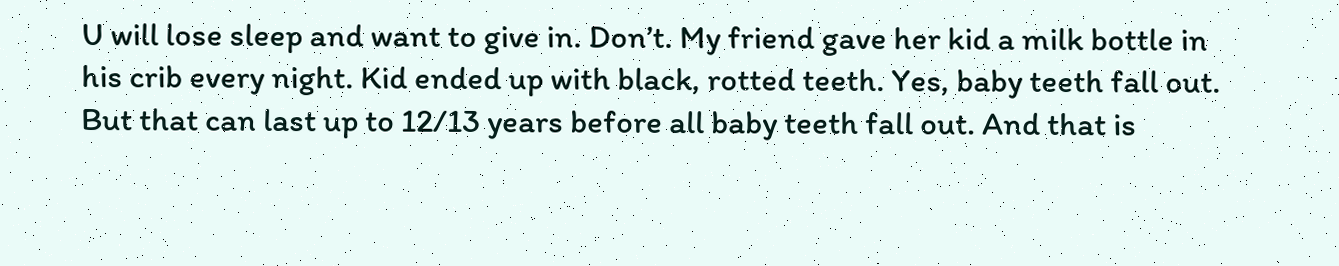U will lose sleep and want to give in. Don’t. My friend gave her kid a milk bottle in his crib every night. Kid ended up with black, rotted teeth. Yes, baby teeth fall out. But that can last up to 12/13 years before all baby teeth fall out. And that is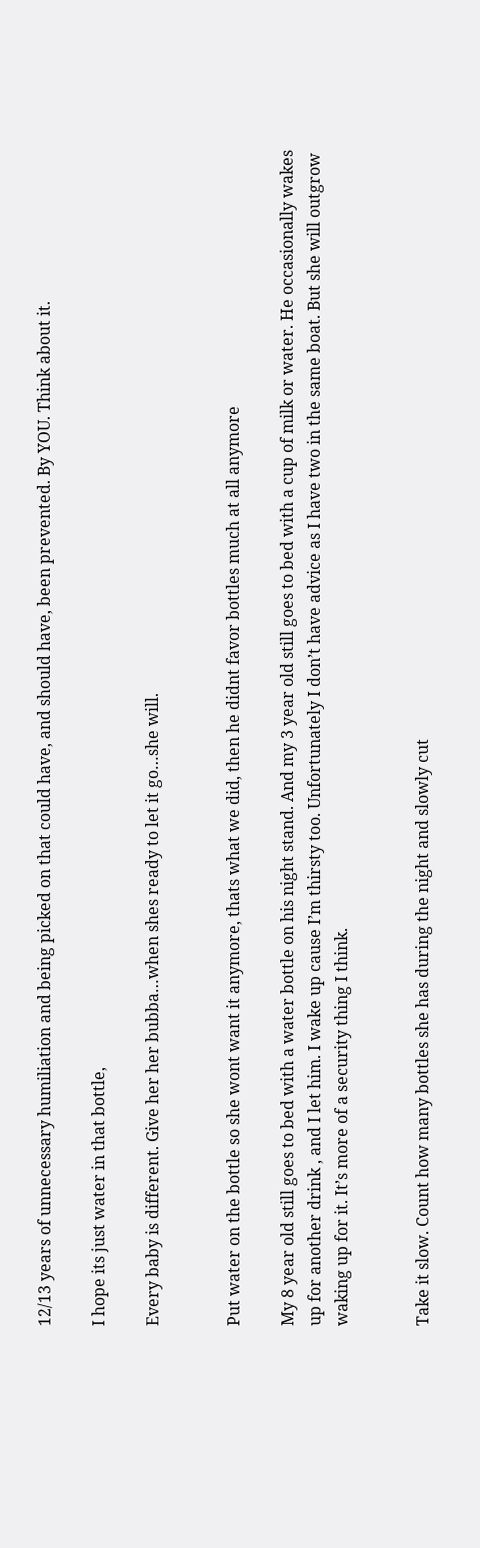12/13 years of unnecessary humiliation and being picked on that could have, and should have, been prevented. By YOU. Think about it.

I hope its just water in that bottle,

Every baby is different. Give her her bubba…when shes ready to let it go…she will.


Put water on the bottle so she wont want it anymore, thats what we did, then he didnt favor bottles much at all anymore

My 8 year old still goes to bed with a water bottle on his night stand. And my 3 year old still goes to bed with a cup of milk or water. He occasionally wakes up for another drink , and I let him. I wake up cause I’m thirsty too. Unfortunately I don’t have advice as I have two in the same boat. But she will outgrow waking up for it. It’s more of a security thing I think.


Take it slow. Count how many bottles she has during the night and slowly cut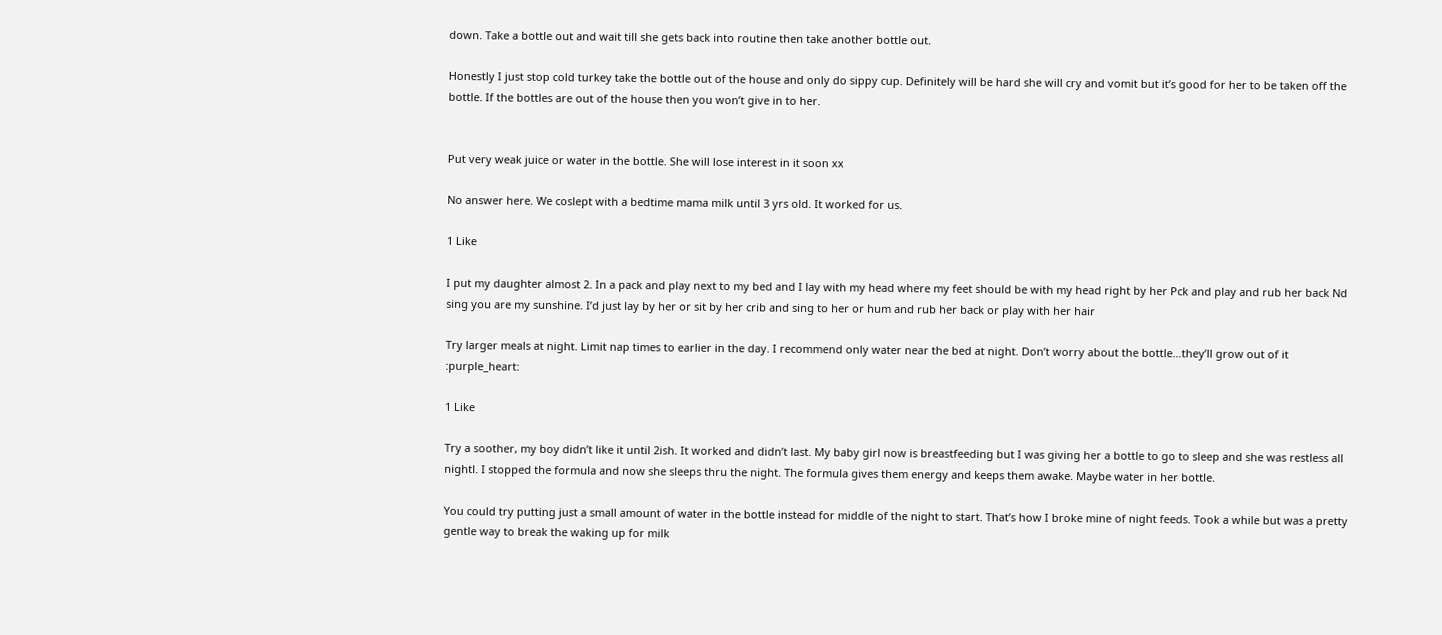down. Take a bottle out and wait till she gets back into routine then take another bottle out.

Honestly I just stop cold turkey take the bottle out of the house and only do sippy cup. Definitely will be hard she will cry and vomit but it’s good for her to be taken off the bottle. If the bottles are out of the house then you won’t give in to her.


Put very weak juice or water in the bottle. She will lose interest in it soon xx

No answer here. We coslept with a bedtime mama milk until 3 yrs old. It worked for us.

1 Like

I put my daughter almost 2. In a pack and play next to my bed and I lay with my head where my feet should be with my head right by her Pck and play and rub her back Nd sing you are my sunshine. I’d just lay by her or sit by her crib and sing to her or hum and rub her back or play with her hair

Try larger meals at night. Limit nap times to earlier in the day. I recommend only water near the bed at night. Don’t worry about the bottle…they’ll grow out of it :purple_heart:

1 Like

Try a soother, my boy didn’t like it until 2ish. It worked and didn’t last. My baby girl now is breastfeeding but I was giving her a bottle to go to sleep and she was restless all nightl. I stopped the formula and now she sleeps thru the night. The formula gives them energy and keeps them awake. Maybe water in her bottle.

You could try putting just a small amount of water in the bottle instead for middle of the night to start. That’s how I broke mine of night feeds. Took a while but was a pretty gentle way to break the waking up for milk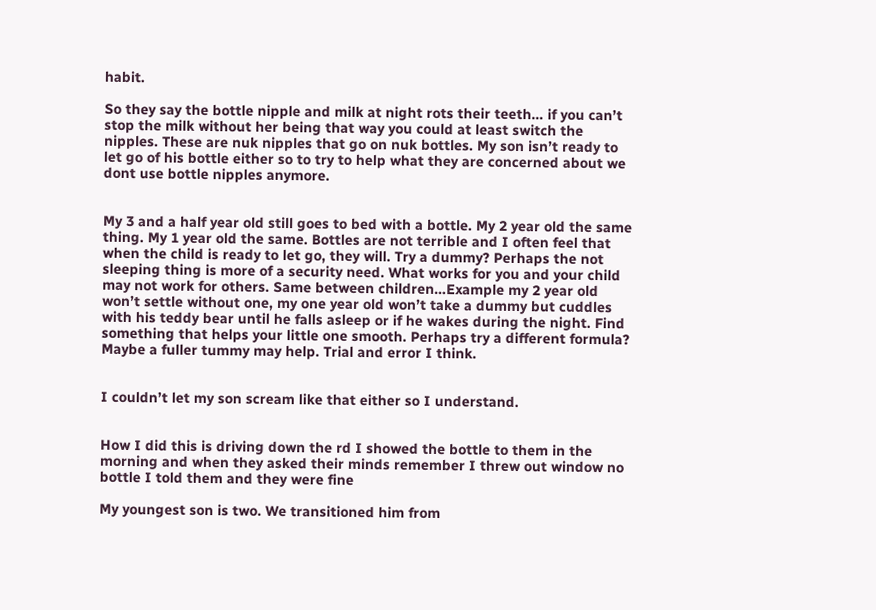habit.

So they say the bottle nipple and milk at night rots their teeth… if you can’t stop the milk without her being that way you could at least switch the nipples. These are nuk nipples that go on nuk bottles. My son isn’t ready to let go of his bottle either so to try to help what they are concerned about we dont use bottle nipples anymore.


My 3 and a half year old still goes to bed with a bottle. My 2 year old the same thing. My 1 year old the same. Bottles are not terrible and I often feel that when the child is ready to let go, they will. Try a dummy? Perhaps the not sleeping thing is more of a security need. What works for you and your child may not work for others. Same between children…Example my 2 year old won’t settle without one, my one year old won’t take a dummy but cuddles with his teddy bear until he falls asleep or if he wakes during the night. Find something that helps your little one smooth. Perhaps try a different formula? Maybe a fuller tummy may help. Trial and error I think.


I couldn’t let my son scream like that either so I understand.


How I did this is driving down the rd I showed the bottle to them in the morning and when they asked their minds remember I threw out window no bottle I told them and they were fine

My youngest son is two. We transitioned him from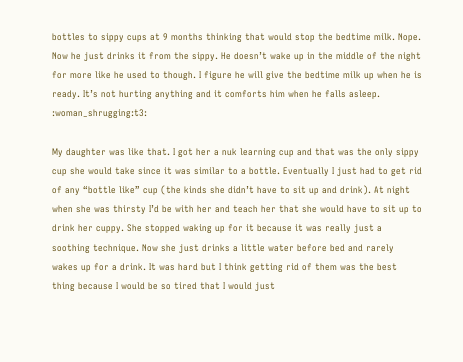bottles to sippy cups at 9 months thinking that would stop the bedtime milk. Nope. Now he just drinks it from the sippy. He doesn’t wake up in the middle of the night for more like he used to though. I figure he will give the bedtime milk up when he is ready. It’s not hurting anything and it comforts him when he falls asleep. :woman_shrugging:t3:

My daughter was like that. I got her a nuk learning cup and that was the only sippy cup she would take since it was similar to a bottle. Eventually I just had to get rid of any “bottle like” cup (the kinds she didn’t have to sit up and drink). At night when she was thirsty I’d be with her and teach her that she would have to sit up to drink her cuppy. She stopped waking up for it because it was really just a soothing technique. Now she just drinks a little water before bed and rarely wakes up for a drink. It was hard but I think getting rid of them was the best thing because I would be so tired that I would just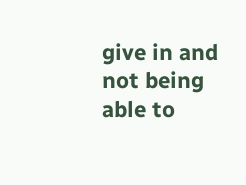give in and not being able to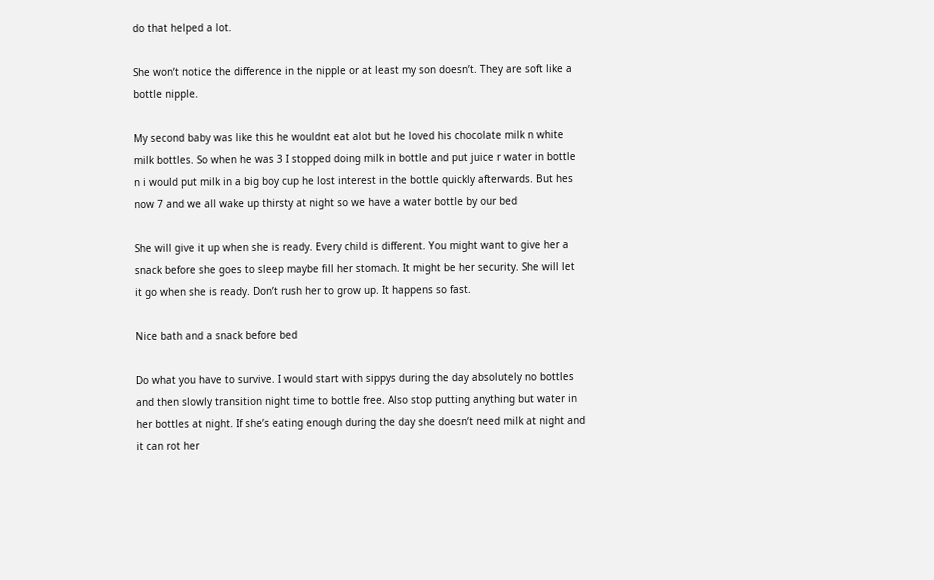do that helped a lot.

She won’t notice the difference in the nipple or at least my son doesn’t. They are soft like a bottle nipple.

My second baby was like this he wouldnt eat alot but he loved his chocolate milk n white milk bottles. So when he was 3 I stopped doing milk in bottle and put juice r water in bottle n i would put milk in a big boy cup he lost interest in the bottle quickly afterwards. But hes now 7 and we all wake up thirsty at night so we have a water bottle by our bed

She will give it up when she is ready. Every child is different. You might want to give her a snack before she goes to sleep maybe fill her stomach. It might be her security. She will let it go when she is ready. Don’t rush her to grow up. It happens so fast.

Nice bath and a snack before bed

Do what you have to survive. I would start with sippys during the day absolutely no bottles and then slowly transition night time to bottle free. Also stop putting anything but water in her bottles at night. If she’s eating enough during the day she doesn’t need milk at night and it can rot her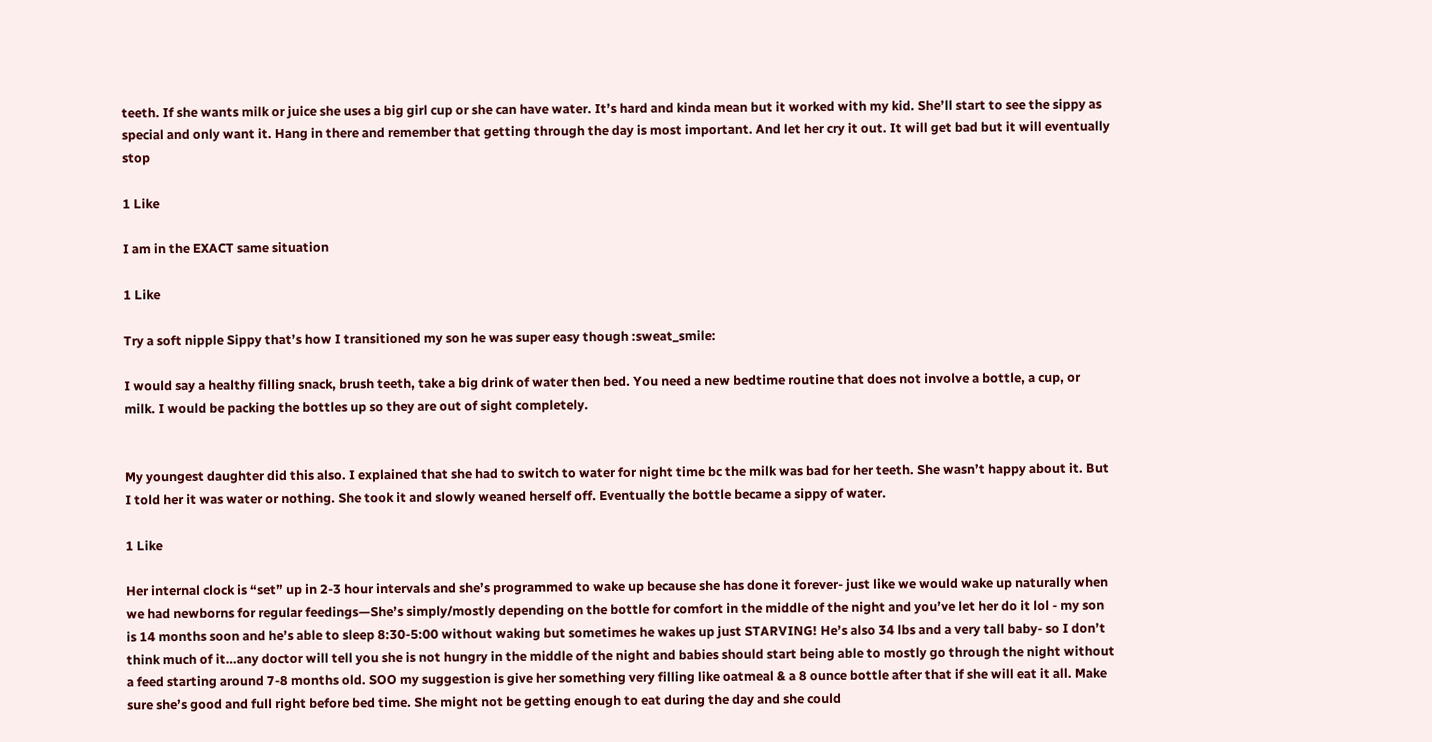teeth. If she wants milk or juice she uses a big girl cup or she can have water. It’s hard and kinda mean but it worked with my kid. She’ll start to see the sippy as special and only want it. Hang in there and remember that getting through the day is most important. And let her cry it out. It will get bad but it will eventually stop

1 Like

I am in the EXACT same situation

1 Like

Try a soft nipple Sippy that’s how I transitioned my son he was super easy though :sweat_smile:

I would say a healthy filling snack, brush teeth, take a big drink of water then bed. You need a new bedtime routine that does not involve a bottle, a cup, or milk. I would be packing the bottles up so they are out of sight completely.


My youngest daughter did this also. I explained that she had to switch to water for night time bc the milk was bad for her teeth. She wasn’t happy about it. But I told her it was water or nothing. She took it and slowly weaned herself off. Eventually the bottle became a sippy of water.

1 Like

Her internal clock is “set” up in 2-3 hour intervals and she’s programmed to wake up because she has done it forever- just like we would wake up naturally when we had newborns for regular feedings—She’s simply/mostly depending on the bottle for comfort in the middle of the night and you’ve let her do it lol - my son is 14 months soon and he’s able to sleep 8:30-5:00 without waking but sometimes he wakes up just STARVING! He’s also 34 lbs and a very tall baby- so I don’t think much of it…any doctor will tell you she is not hungry in the middle of the night and babies should start being able to mostly go through the night without a feed starting around 7-8 months old. SOO my suggestion is give her something very filling like oatmeal & a 8 ounce bottle after that if she will eat it all. Make sure she’s good and full right before bed time. She might not be getting enough to eat during the day and she could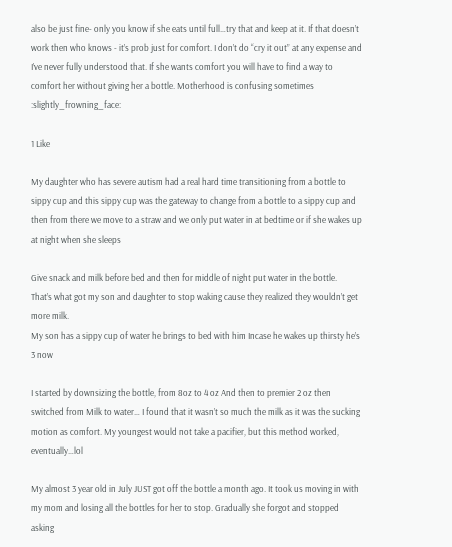also be just fine- only you know if she eats until full…try that and keep at it. If that doesn’t work then who knows - it’s prob just for comfort. I don’t do “cry it out” at any expense and I’ve never fully understood that. If she wants comfort you will have to find a way to comfort her without giving her a bottle. Motherhood is confusing sometimes :slightly_frowning_face:

1 Like

My daughter who has severe autism had a real hard time transitioning from a bottle to sippy cup and this sippy cup was the gateway to change from a bottle to a sippy cup and then from there we move to a straw and we only put water in at bedtime or if she wakes up at night when she sleeps

Give snack and milk before bed and then for middle of night put water in the bottle.
That’s what got my son and daughter to stop waking cause they realized they wouldn’t get more milk.
My son has a sippy cup of water he brings to bed with him Incase he wakes up thirsty he’s 3 now

I started by downsizing the bottle, from 8oz to 4 oz And then to premier 2 oz then switched from Milk to water… I found that it wasn’t so much the milk as it was the sucking motion as comfort. My youngest would not take a pacifier, but this method worked, eventually…lol

My almost 3 year old in July JUST got off the bottle a month ago. It took us moving in with my mom and losing all the bottles for her to stop. Gradually she forgot and stopped asking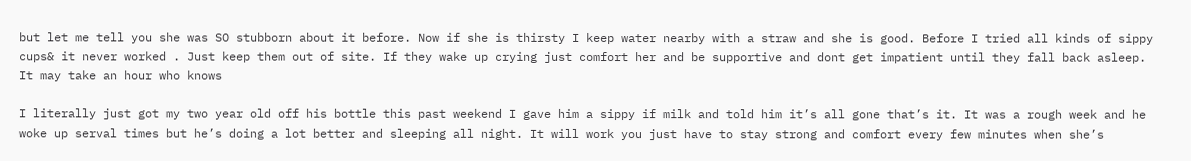but let me tell you she was SO stubborn about it before. Now if she is thirsty I keep water nearby with a straw and she is good. Before I tried all kinds of sippy cups& it never worked . Just keep them out of site. If they wake up crying just comfort her and be supportive and dont get impatient until they fall back asleep. It may take an hour who knows

I literally just got my two year old off his bottle this past weekend I gave him a sippy if milk and told him it’s all gone that’s it. It was a rough week and he woke up serval times but he’s doing a lot better and sleeping all night. It will work you just have to stay strong and comfort every few minutes when she’s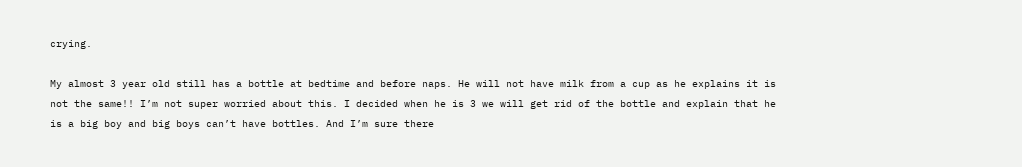crying.

My almost 3 year old still has a bottle at bedtime and before naps. He will not have milk from a cup as he explains it is not the same!! I’m not super worried about this. I decided when he is 3 we will get rid of the bottle and explain that he is a big boy and big boys can’t have bottles. And I’m sure there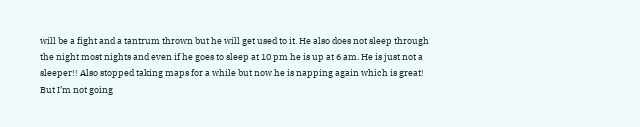will be a fight and a tantrum thrown but he will get used to it. He also does not sleep through the night most nights and even if he goes to sleep at 10 pm he is up at 6 am. He is just not a sleeper!! Also stopped taking maps for a while but now he is napping again which is great! But I’m not going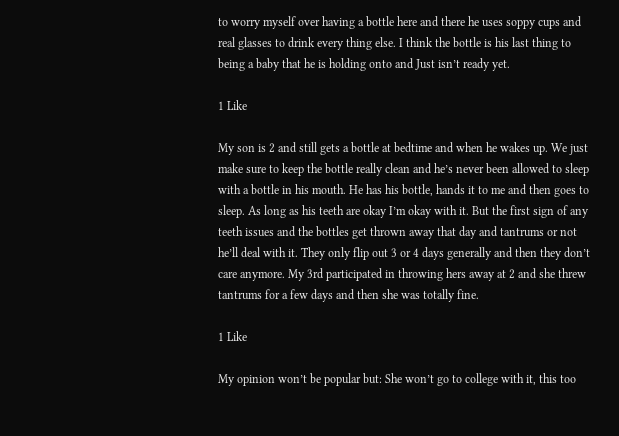to worry myself over having a bottle here and there he uses soppy cups and real glasses to drink every thing else. I think the bottle is his last thing to being a baby that he is holding onto and Just isn’t ready yet.

1 Like

My son is 2 and still gets a bottle at bedtime and when he wakes up. We just make sure to keep the bottle really clean and he’s never been allowed to sleep with a bottle in his mouth. He has his bottle, hands it to me and then goes to sleep. As long as his teeth are okay I’m okay with it. But the first sign of any teeth issues and the bottles get thrown away that day and tantrums or not he’ll deal with it. They only flip out 3 or 4 days generally and then they don’t care anymore. My 3rd participated in throwing hers away at 2 and she threw tantrums for a few days and then she was totally fine.

1 Like

My opinion won’t be popular but: She won’t go to college with it, this too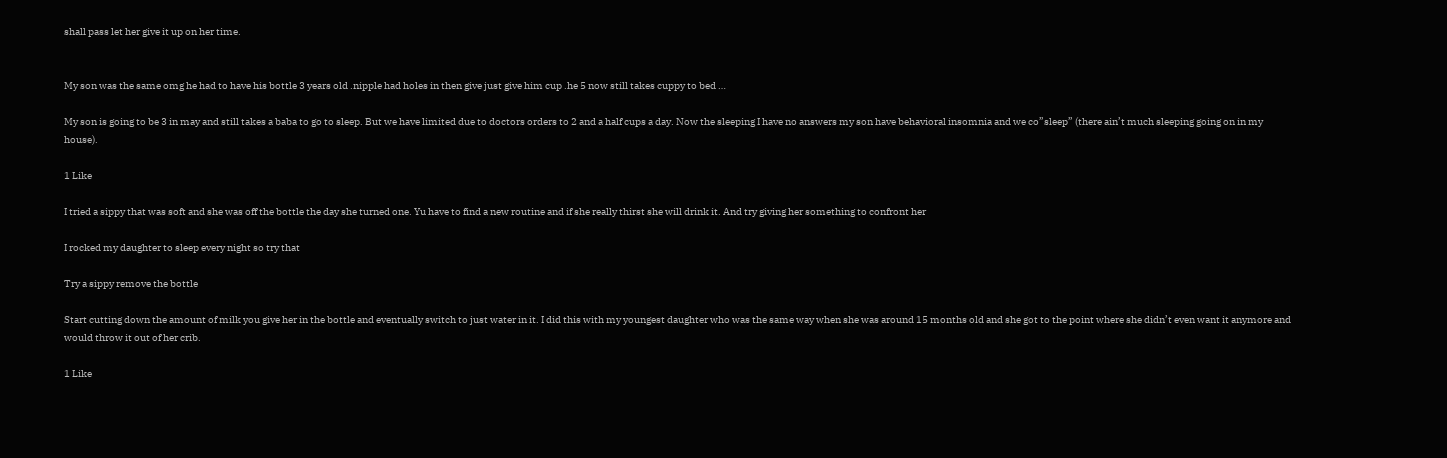shall pass let her give it up on her time.


My son was the same omg he had to have his bottle 3 years old .nipple had holes in then give just give him cup .he 5 now still takes cuppy to bed …

My son is going to be 3 in may and still takes a baba to go to sleep. But we have limited due to doctors orders to 2 and a half cups a day. Now the sleeping I have no answers my son have behavioral insomnia and we co”sleep” (there ain’t much sleeping going on in my house).

1 Like

I tried a sippy that was soft and she was off the bottle the day she turned one. Yu have to find a new routine and if she really thirst she will drink it. And try giving her something to confront her

I rocked my daughter to sleep every night so try that

Try a sippy remove the bottle

Start cutting down the amount of milk you give her in the bottle and eventually switch to just water in it. I did this with my youngest daughter who was the same way when she was around 15 months old and she got to the point where she didn’t even want it anymore and would throw it out of her crib.

1 Like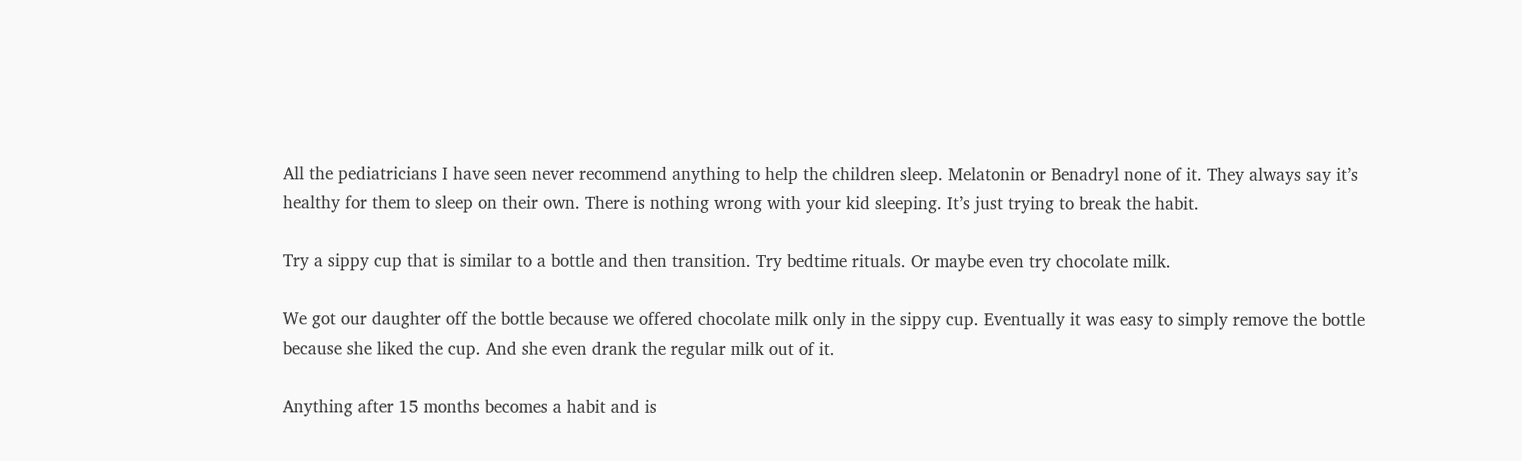All the pediatricians I have seen never recommend anything to help the children sleep. Melatonin or Benadryl none of it. They always say it’s healthy for them to sleep on their own. There is nothing wrong with your kid sleeping. It’s just trying to break the habit.

Try a sippy cup that is similar to a bottle and then transition. Try bedtime rituals. Or maybe even try chocolate milk.

We got our daughter off the bottle because we offered chocolate milk only in the sippy cup. Eventually it was easy to simply remove the bottle because she liked the cup. And she even drank the regular milk out of it.

Anything after 15 months becomes a habit and is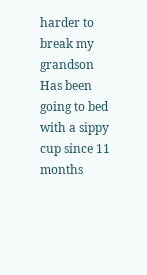harder to break my grandson Has been going to bed with a sippy cup since 11 months